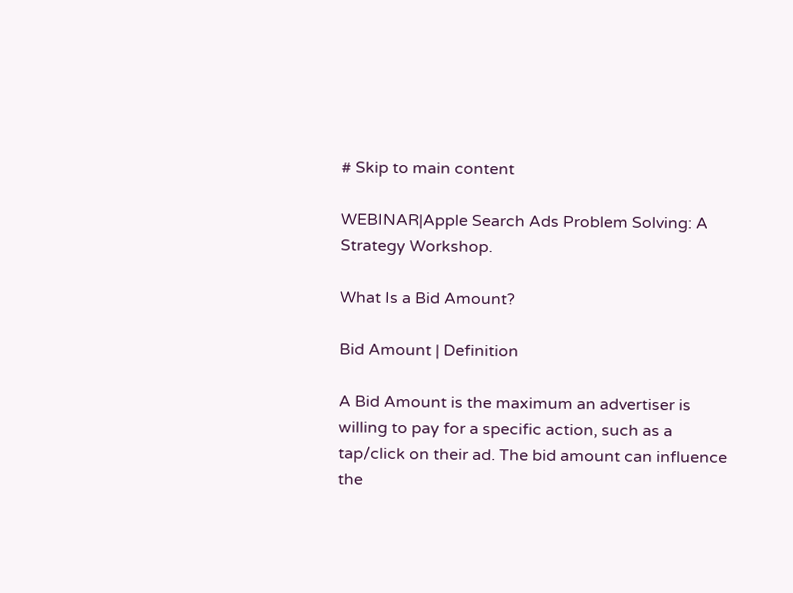# Skip to main content

WEBINAR|Apple Search Ads Problem Solving: A Strategy Workshop.

What Is a Bid Amount?

Bid Amount | Definition

A Bid Amount is the maximum an advertiser is willing to pay for a specific action, such as a tap/click on their ad. The bid amount can influence the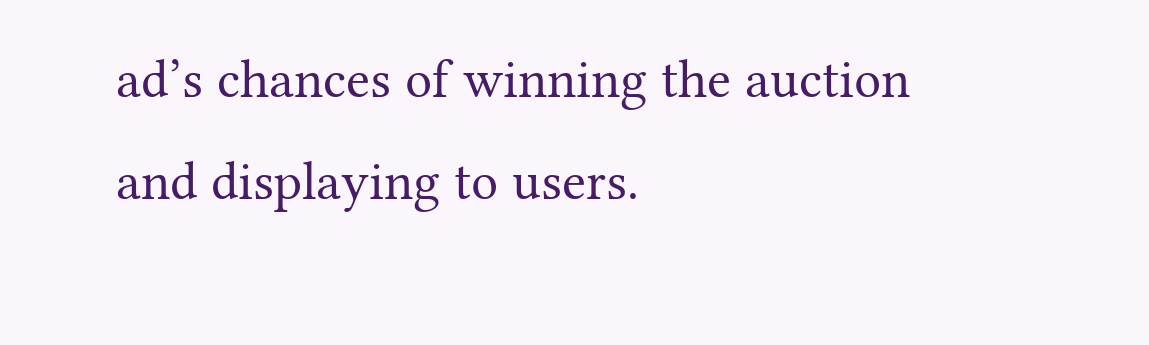ad’s chances of winning the auction and displaying to users.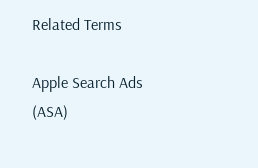Related Terms

Apple Search Ads (ASA)